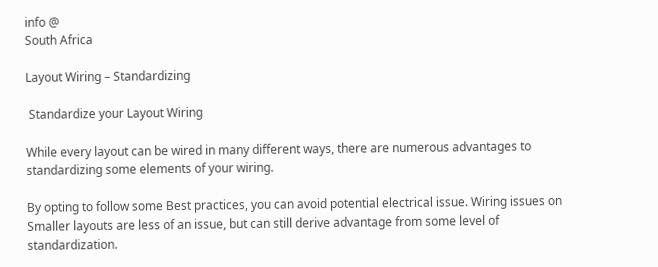info @
South Africa

Layout Wiring – Standardizing

 Standardize your Layout Wiring

While every layout can be wired in many different ways, there are numerous advantages to standardizing some elements of your wiring.

By opting to follow some Best practices, you can avoid potential electrical issue. Wiring issues on Smaller layouts are less of an issue, but can still derive advantage from some level of standardization.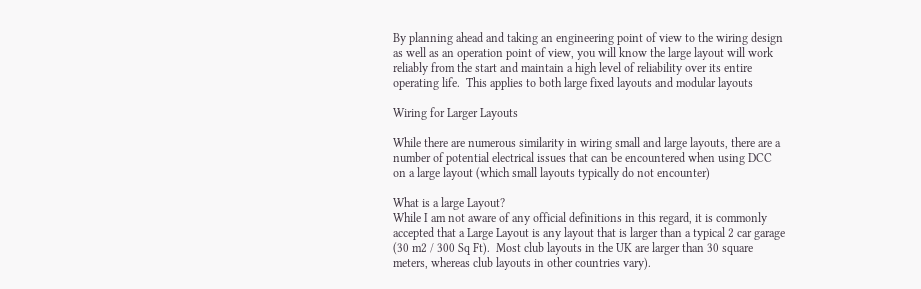By planning ahead and taking an engineering point of view to the wiring design as well as an operation point of view, you will know the large layout will work reliably from the start and maintain a high level of reliability over its entire operating life.  This applies to both large fixed layouts and modular layouts

Wiring for Larger Layouts

While there are numerous similarity in wiring small and large layouts, there are a number of potential electrical issues that can be encountered when using DCC on a large layout (which small layouts typically do not encounter)

What is a large Layout?
While I am not aware of any official definitions in this regard, it is commonly accepted that a Large Layout is any layout that is larger than a typical 2 car garage (30 m2 / 300 Sq Ft).  Most club layouts in the UK are larger than 30 square meters, whereas club layouts in other countries vary).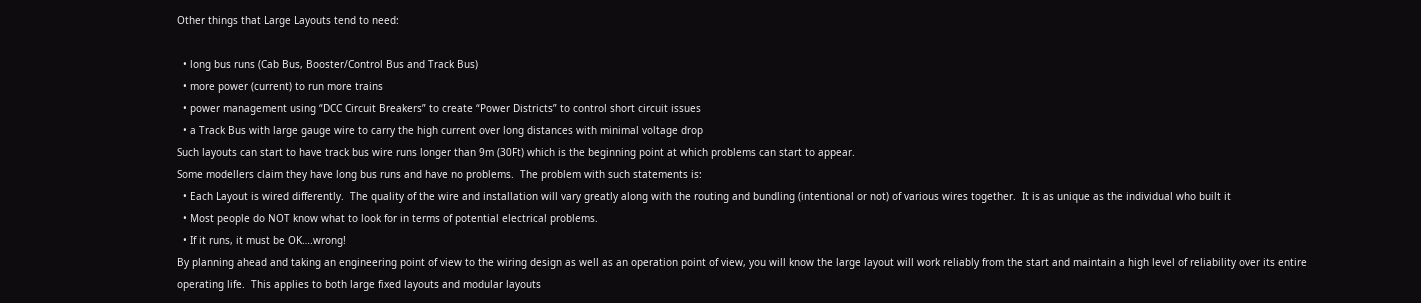Other things that Large Layouts tend to need:

  • long bus runs (Cab Bus, Booster/Control Bus and Track Bus)
  • more power (current) to run more trains
  • power management using “DCC Circuit Breakers” to create “Power Districts” to control short circuit issues
  • a Track Bus with large gauge wire to carry the high current over long distances with minimal voltage drop
Such layouts can start to have track bus wire runs longer than 9m (30Ft) which is the beginning point at which problems can start to appear.
Some modellers claim they have long bus runs and have no problems.  The problem with such statements is:
  • Each Layout is wired differently.  The quality of the wire and installation will vary greatly along with the routing and bundling (intentional or not) of various wires together.  It is as unique as the individual who built it
  • Most people do NOT know what to look for in terms of potential electrical problems.
  • If it runs, it must be OK….wrong!
By planning ahead and taking an engineering point of view to the wiring design as well as an operation point of view, you will know the large layout will work reliably from the start and maintain a high level of reliability over its entire operating life.  This applies to both large fixed layouts and modular layouts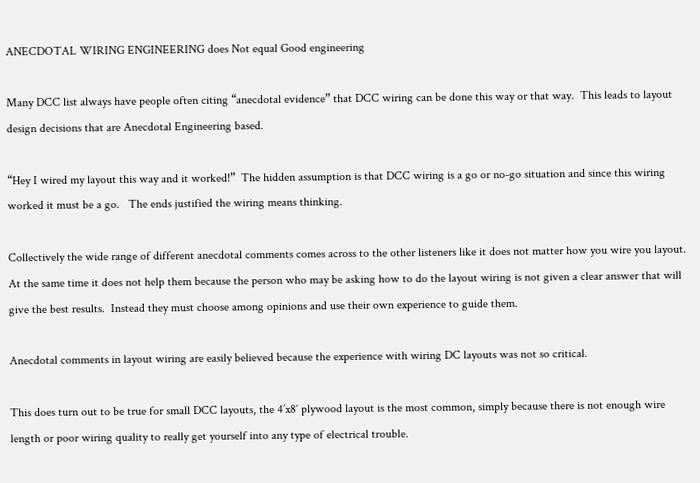ANECDOTAL WIRING ENGINEERING does Not equal Good engineering

Many DCC list always have people often citing “anecdotal evidence” that DCC wiring can be done this way or that way.  This leads to layout design decisions that are Anecdotal Engineering based.

“Hey I wired my layout this way and it worked!”  The hidden assumption is that DCC wiring is a go or no-go situation and since this wiring worked it must be a go.   The ends justified the wiring means thinking.

Collectively the wide range of different anecdotal comments comes across to the other listeners like it does not matter how you wire you layout.  At the same time it does not help them because the person who may be asking how to do the layout wiring is not given a clear answer that will give the best results.  Instead they must choose among opinions and use their own experience to guide them.

Anecdotal comments in layout wiring are easily believed because the experience with wiring DC layouts was not so critical.

This does turn out to be true for small DCC layouts, the 4’x8′ plywood layout is the most common, simply because there is not enough wire length or poor wiring quality to really get yourself into any type of electrical trouble.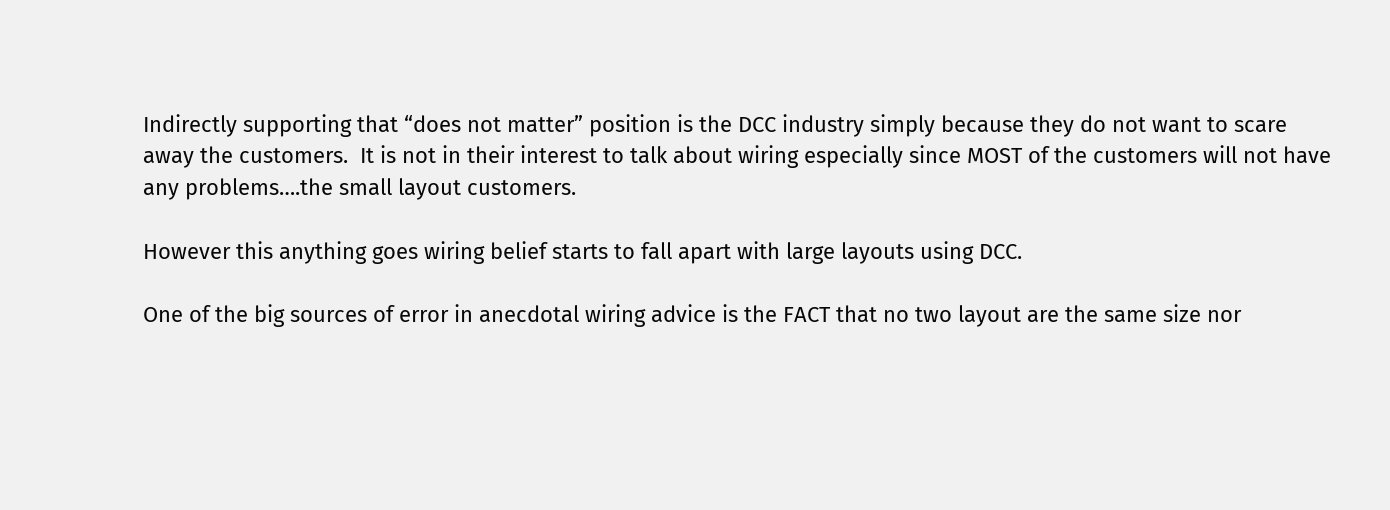Indirectly supporting that “does not matter” position is the DCC industry simply because they do not want to scare away the customers.  It is not in their interest to talk about wiring especially since MOST of the customers will not have any problems….the small layout customers.

However this anything goes wiring belief starts to fall apart with large layouts using DCC.

One of the big sources of error in anecdotal wiring advice is the FACT that no two layout are the same size nor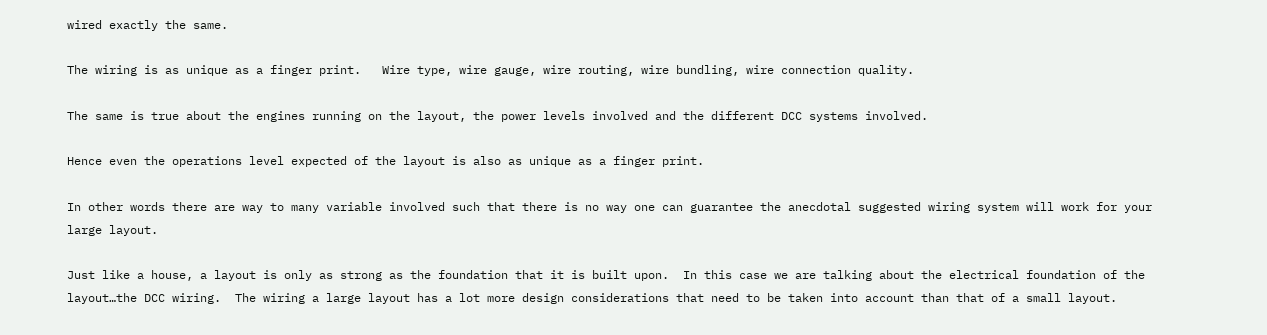wired exactly the same.

The wiring is as unique as a finger print.   Wire type, wire gauge, wire routing, wire bundling, wire connection quality.

The same is true about the engines running on the layout, the power levels involved and the different DCC systems involved.

Hence even the operations level expected of the layout is also as unique as a finger print.

In other words there are way to many variable involved such that there is no way one can guarantee the anecdotal suggested wiring system will work for your large layout.

Just like a house, a layout is only as strong as the foundation that it is built upon.  In this case we are talking about the electrical foundation of the layout…the DCC wiring.  The wiring a large layout has a lot more design considerations that need to be taken into account than that of a small layout.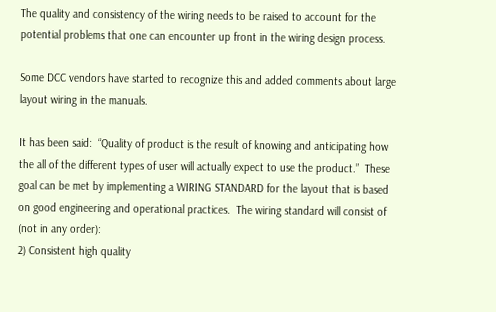The quality and consistency of the wiring needs to be raised to account for the potential problems that one can encounter up front in the wiring design process.

Some DCC vendors have started to recognize this and added comments about large layout wiring in the manuals.

It has been said:  “Quality of product is the result of knowing and anticipating how the all of the different types of user will actually expect to use the product.”  These goal can be met by implementing a WIRING STANDARD for the layout that is based on good engineering and operational practices.  The wiring standard will consist of (not in any order):
2) Consistent high quality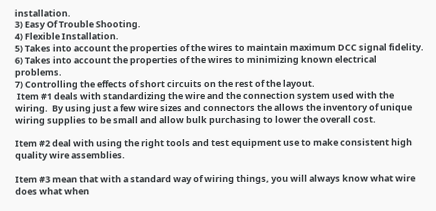installation.
3) Easy Of Trouble Shooting.
4) Flexible Installation.
5) Takes into account the properties of the wires to maintain maximum DCC signal fidelity.
6) Takes into account the properties of the wires to minimizing known electrical problems.
7) Controlling the effects of short circuits on the rest of the layout.
 Item #1 deals with standardizing the wire and the connection system used with the wiring.  By using just a few wire sizes and connectors the allows the inventory of unique wiring supplies to be small and allow bulk purchasing to lower the overall cost.

Item #2 deal with using the right tools and test equipment use to make consistent high quality wire assemblies.

Item #3 mean that with a standard way of wiring things, you will always know what wire does what when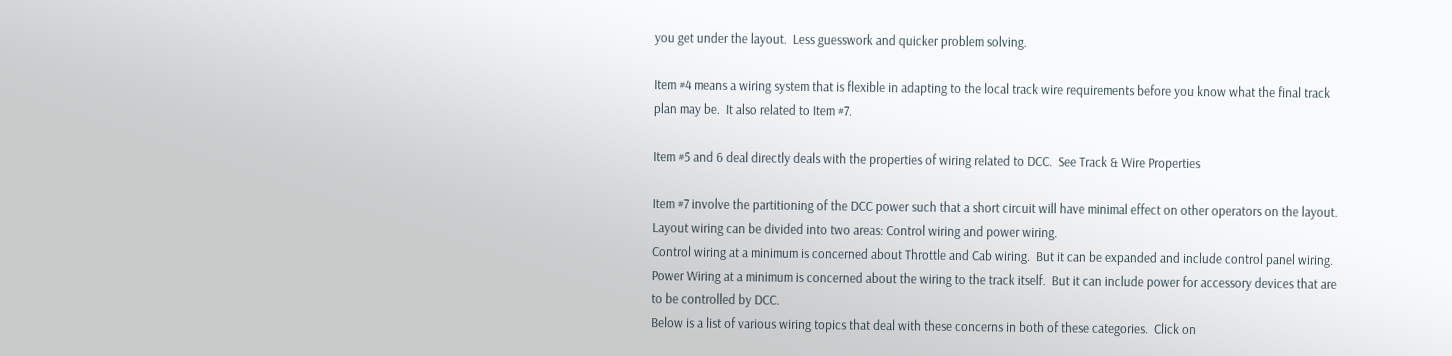you get under the layout.  Less guesswork and quicker problem solving.

Item #4 means a wiring system that is flexible in adapting to the local track wire requirements before you know what the final track plan may be.  It also related to Item #7.

Item #5 and 6 deal directly deals with the properties of wiring related to DCC.  See Track & Wire Properties

Item #7 involve the partitioning of the DCC power such that a short circuit will have minimal effect on other operators on the layout.
Layout wiring can be divided into two areas: Control wiring and power wiring.
Control wiring at a minimum is concerned about Throttle and Cab wiring.  But it can be expanded and include control panel wiring.
Power Wiring at a minimum is concerned about the wiring to the track itself.  But it can include power for accessory devices that are to be controlled by DCC.
Below is a list of various wiring topics that deal with these concerns in both of these categories.  Click on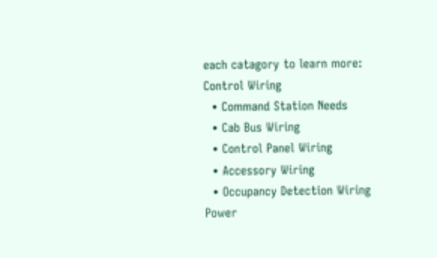each catagory to learn more:
Control Wiring
  • Command Station Needs
  • Cab Bus Wiring
  • Control Panel Wiring
  • Accessory Wiring
  • Occupancy Detection Wiring
Power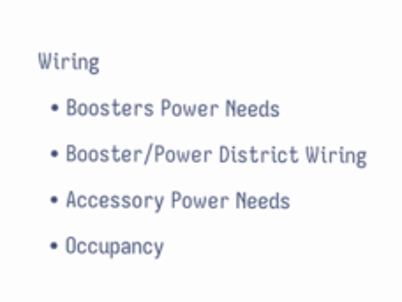Wiring
  • Boosters Power Needs
  • Booster/Power District Wiring
  • Accessory Power Needs
  • Occupancy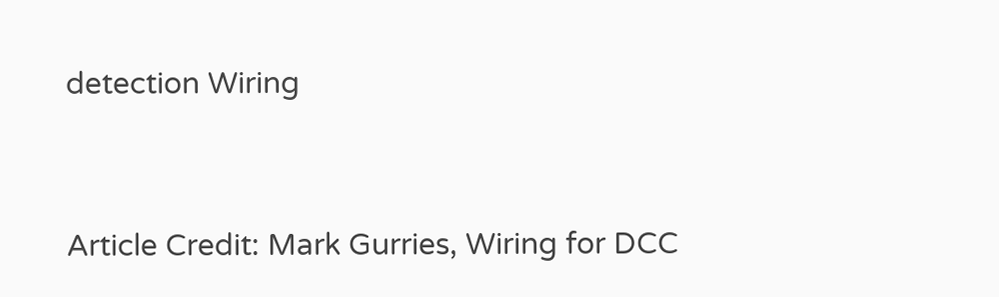detection Wiring


Article Credit: Mark Gurries, Wiring for DCC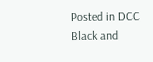Posted in DCC
Black and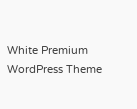White Premium WordPress Theme